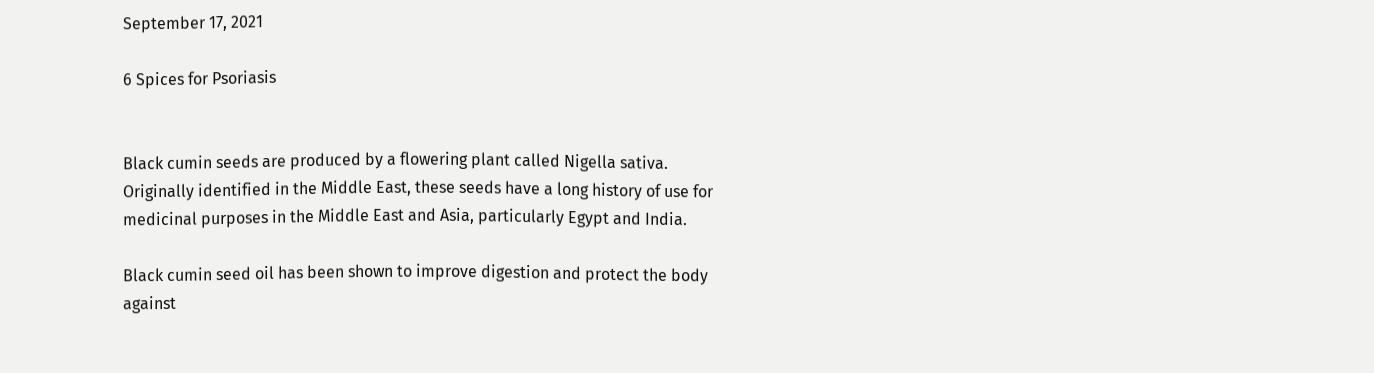September 17, 2021

6 Spices for Psoriasis


Black cumin seeds are produced by a flowering plant called Nigella sativa. Originally identified in the Middle East, these seeds have a long history of use for medicinal purposes in the Middle East and Asia, particularly Egypt and India.

Black cumin seed oil has been shown to improve digestion and protect the body against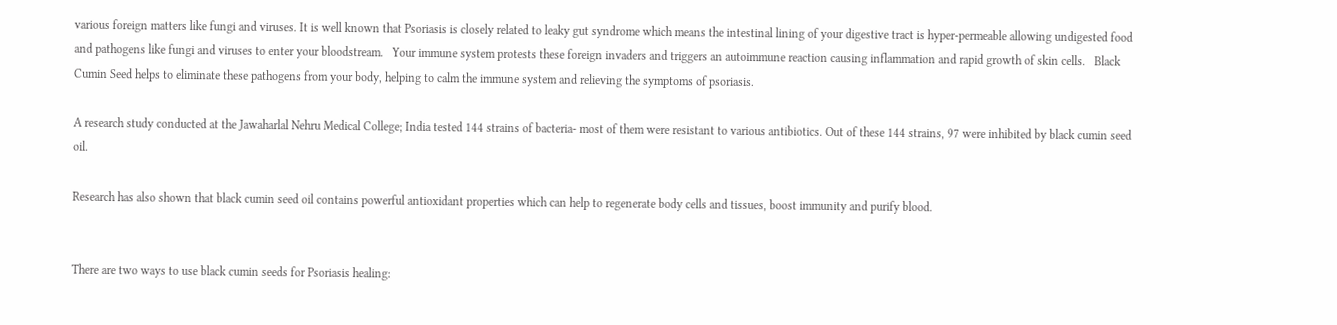various foreign matters like fungi and viruses. It is well known that Psoriasis is closely related to leaky gut syndrome which means the intestinal lining of your digestive tract is hyper-permeable allowing undigested food and pathogens like fungi and viruses to enter your bloodstream.   Your immune system protests these foreign invaders and triggers an autoimmune reaction causing inflammation and rapid growth of skin cells.   Black Cumin Seed helps to eliminate these pathogens from your body, helping to calm the immune system and relieving the symptoms of psoriasis.

A research study conducted at the Jawaharlal Nehru Medical College; India tested 144 strains of bacteria- most of them were resistant to various antibiotics. Out of these 144 strains, 97 were inhibited by black cumin seed oil.

Research has also shown that black cumin seed oil contains powerful antioxidant properties which can help to regenerate body cells and tissues, boost immunity and purify blood.


There are two ways to use black cumin seeds for Psoriasis healing: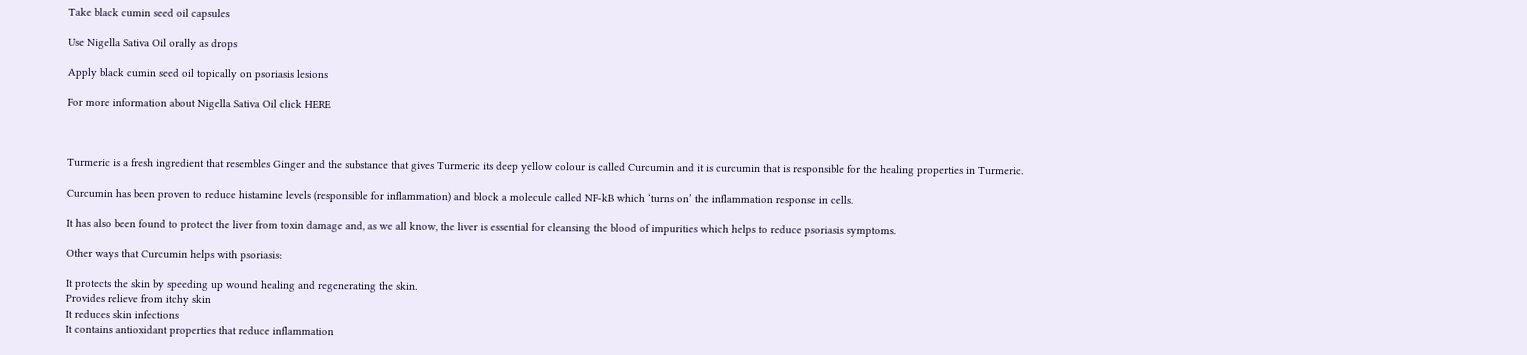Take black cumin seed oil capsules

Use Nigella Sativa Oil orally as drops

Apply black cumin seed oil topically on psoriasis lesions

For more information about Nigella Sativa Oil click HERE



Turmeric is a fresh ingredient that resembles Ginger and the substance that gives Turmeric its deep yellow colour is called Curcumin and it is curcumin that is responsible for the healing properties in Turmeric.

Curcumin has been proven to reduce histamine levels (responsible for inflammation) and block a molecule called NF-kB which ‘turns on’ the inflammation response in cells.

It has also been found to protect the liver from toxin damage and, as we all know, the liver is essential for cleansing the blood of impurities which helps to reduce psoriasis symptoms.

Other ways that Curcumin helps with psoriasis:

It protects the skin by speeding up wound healing and regenerating the skin.
Provides relieve from itchy skin
It reduces skin infections
It contains antioxidant properties that reduce inflammation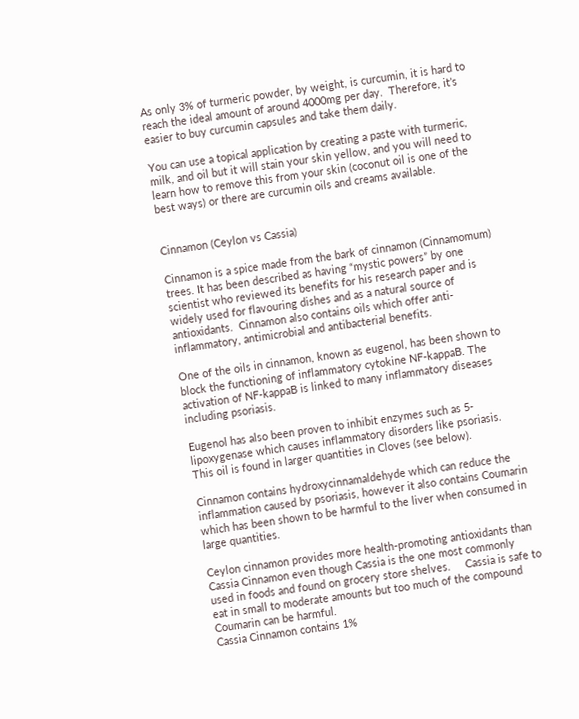As only 3% of turmeric powder, by weight, is curcumin, it is hard to reach the ideal amount of around 4000mg per day.  Therefore, it’s easier to buy curcumin capsules and take them daily.

You can use a topical application by creating a paste with turmeric, milk, and oil but it will stain your skin yellow, and you will need to learn how to remove this from your skin (coconut oil is one of the best ways) or there are curcumin oils and creams available.


Cinnamon (Ceylon vs Cassia)

Cinnamon is a spice made from the bark of cinnamon (Cinnamomum) trees. It has been described as having “mystic powers” by one scientist who reviewed its benefits for his research paper and is widely used for flavouring dishes and as a natural source of antioxidants.  Cinnamon also contains oils which offer anti-inflammatory, antimicrobial and antibacterial benefits.

One of the oils in cinnamon, known as eugenol, has been shown to block the functioning of inflammatory cytokine NF-kappaB. The activation of NF-kappaB is linked to many inflammatory diseases including psoriasis.

Eugenol has also been proven to inhibit enzymes such as 5-lipoxygenase which causes inflammatory disorders like psoriasis.  This oil is found in larger quantities in Cloves (see below).

Cinnamon contains hydroxycinnamaldehyde which can reduce the inflammation caused by psoriasis, however it also contains Coumarin which has been shown to be harmful to the liver when consumed in large quantities.

Ceylon cinnamon provides more health-promoting antioxidants than Cassia Cinnamon even though Cassia is the one most commonly used in foods and found on grocery store shelves.     Cassia is safe to eat in small to moderate amounts but too much of the compound Coumarin can be harmful.
Cassia Cinnamon contains 1%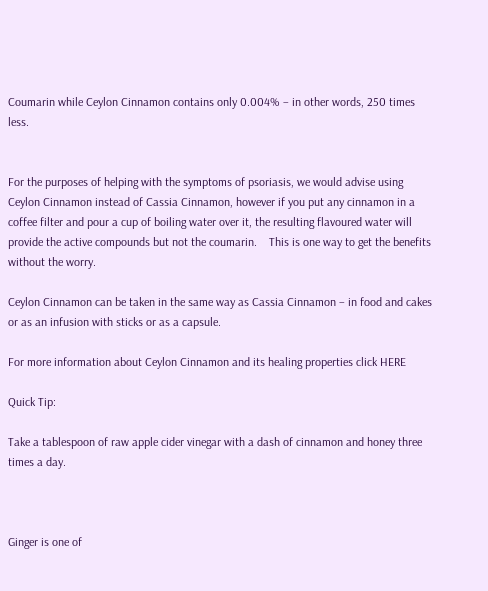Coumarin while Ceylon Cinnamon contains only 0.004% – in other words, 250 times less.


For the purposes of helping with the symptoms of psoriasis, we would advise using Ceylon Cinnamon instead of Cassia Cinnamon, however if you put any cinnamon in a coffee filter and pour a cup of boiling water over it, the resulting flavoured water will provide the active compounds but not the coumarin.    This is one way to get the benefits without the worry.

Ceylon Cinnamon can be taken in the same way as Cassia Cinnamon – in food and cakes or as an infusion with sticks or as a capsule.

For more information about Ceylon Cinnamon and its healing properties click HERE

Quick Tip:

Take a tablespoon of raw apple cider vinegar with a dash of cinnamon and honey three times a day.



Ginger is one of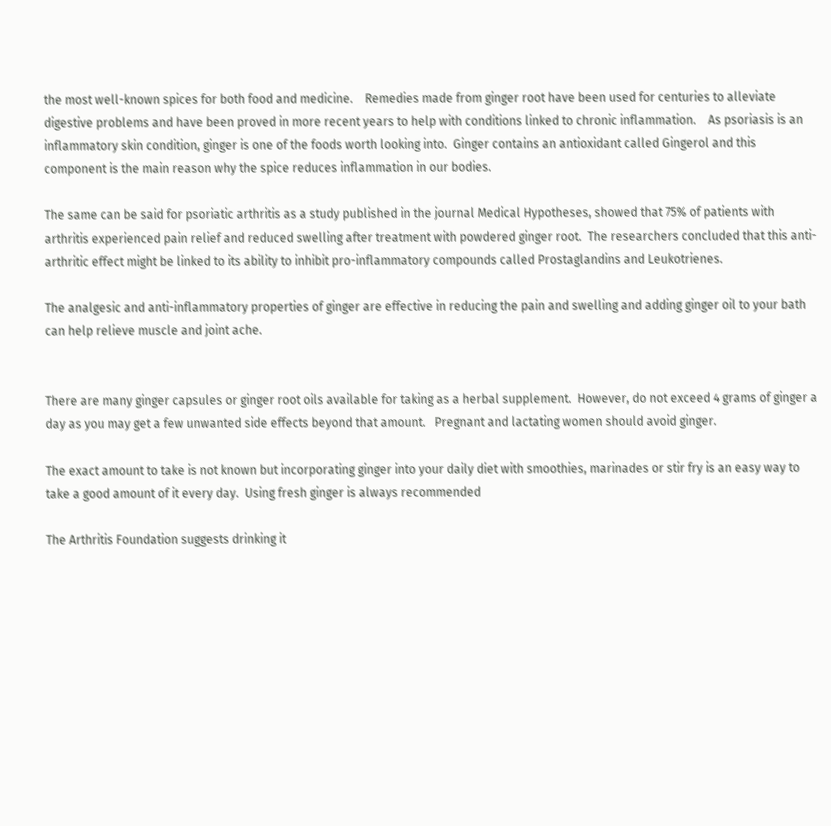the most well-known spices for both food and medicine.    Remedies made from ginger root have been used for centuries to alleviate digestive problems and have been proved in more recent years to help with conditions linked to chronic inflammation.    As psoriasis is an inflammatory skin condition, ginger is one of the foods worth looking into.  Ginger contains an antioxidant called Gingerol and this component is the main reason why the spice reduces inflammation in our bodies.

The same can be said for psoriatic arthritis as a study published in the journal Medical Hypotheses, showed that 75% of patients with arthritis experienced pain relief and reduced swelling after treatment with powdered ginger root.  The researchers concluded that this anti-arthritic effect might be linked to its ability to inhibit pro-inflammatory compounds called Prostaglandins and Leukotrienes.

The analgesic and anti-inflammatory properties of ginger are effective in reducing the pain and swelling and adding ginger oil to your bath can help relieve muscle and joint ache.


There are many ginger capsules or ginger root oils available for taking as a herbal supplement.  However, do not exceed 4 grams of ginger a day as you may get a few unwanted side effects beyond that amount.   Pregnant and lactating women should avoid ginger.

The exact amount to take is not known but incorporating ginger into your daily diet with smoothies, marinades or stir fry is an easy way to take a good amount of it every day.  Using fresh ginger is always recommended

The Arthritis Foundation suggests drinking it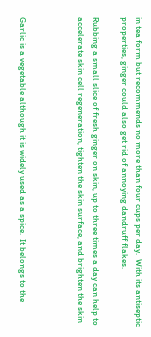in tea form but recommends no more than four cups per day.  With its antiseptic properties, ginger could also get rid of annoying dandruff flakes.

Rubbing a small slice of fresh ginger on skin, up to three times a day can help to accelerate skin cell regeneration, tighten the skin surface, and brighten the skin



Garlic is a vegetable although it is widely used as a spice.  It belongs to the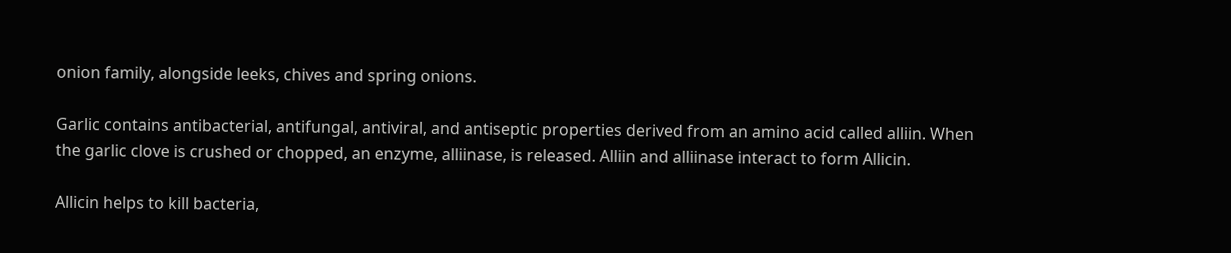onion family, alongside leeks, chives and spring onions.

Garlic contains antibacterial, antifungal, antiviral, and antiseptic properties derived from an amino acid called alliin. When the garlic clove is crushed or chopped, an enzyme, alliinase, is released. Alliin and alliinase interact to form Allicin.

Allicin helps to kill bacteria,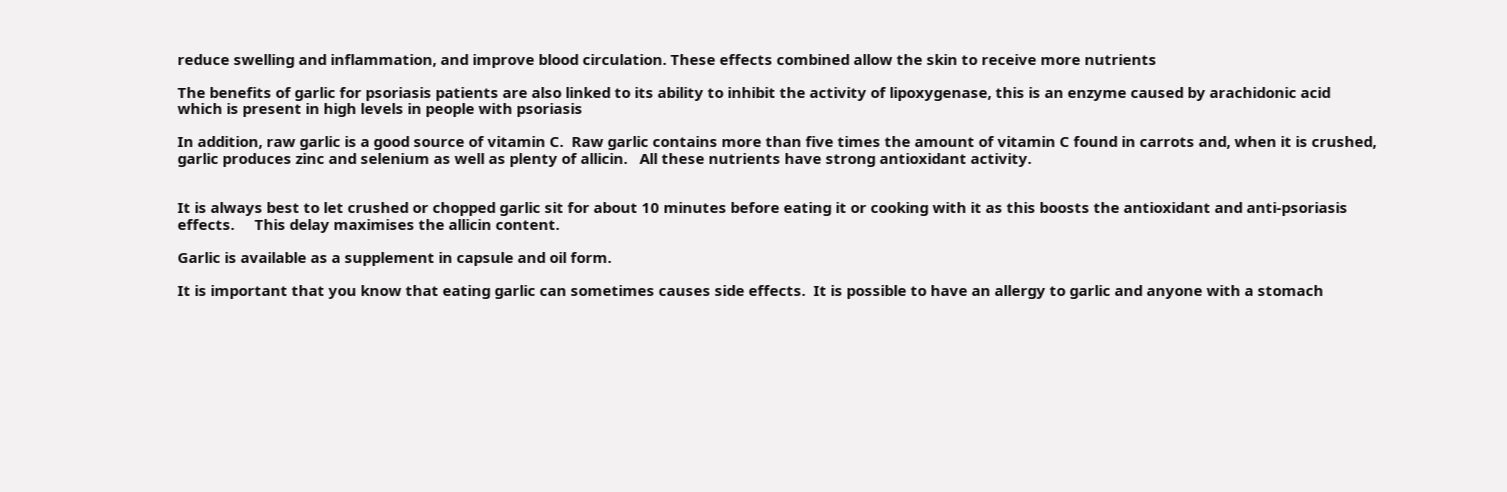reduce swelling and inflammation, and improve blood circulation. These effects combined allow the skin to receive more nutrients

The benefits of garlic for psoriasis patients are also linked to its ability to inhibit the activity of lipoxygenase, this is an enzyme caused by arachidonic acid which is present in high levels in people with psoriasis

In addition, raw garlic is a good source of vitamin C.  Raw garlic contains more than five times the amount of vitamin C found in carrots and, when it is crushed, garlic produces zinc and selenium as well as plenty of allicin.   All these nutrients have strong antioxidant activity.


It is always best to let crushed or chopped garlic sit for about 10 minutes before eating it or cooking with it as this boosts the antioxidant and anti-psoriasis effects.     This delay maximises the allicin content.

Garlic is available as a supplement in capsule and oil form.

It is important that you know that eating garlic can sometimes causes side effects.  It is possible to have an allergy to garlic and anyone with a stomach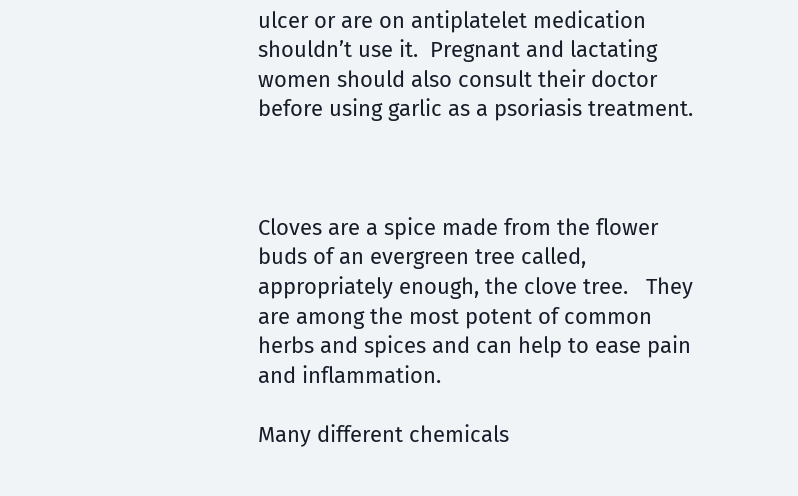ulcer or are on antiplatelet medication shouldn’t use it.  Pregnant and lactating women should also consult their doctor before using garlic as a psoriasis treatment.



Cloves are a spice made from the flower buds of an evergreen tree called, appropriately enough, the clove tree.   They are among the most potent of common herbs and spices and can help to ease pain and inflammation.

Many different chemicals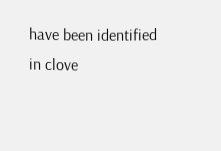have been identified in clove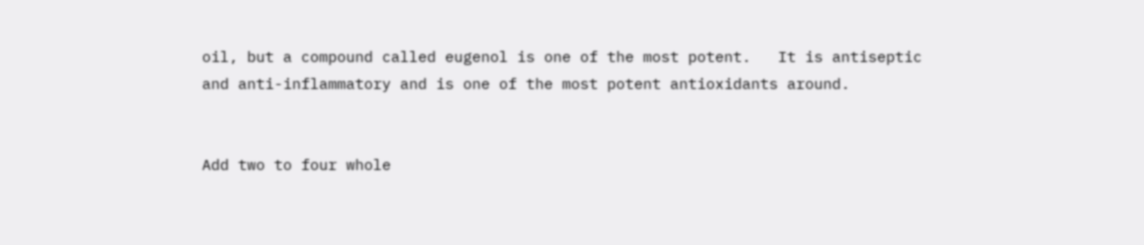oil, but a compound called eugenol is one of the most potent.   It is antiseptic and anti-inflammatory and is one of the most potent antioxidants around.


Add two to four whole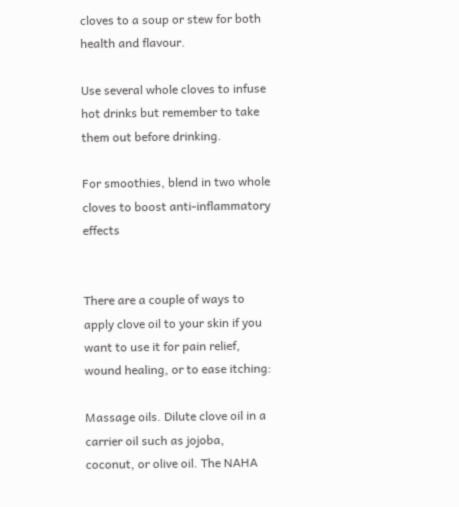cloves to a soup or stew for both health and flavour.

Use several whole cloves to infuse hot drinks but remember to take them out before drinking.

For smoothies, blend in two whole cloves to boost anti-inflammatory effects


There are a couple of ways to apply clove oil to your skin if you want to use it for pain relief, wound healing, or to ease itching:

Massage oils. Dilute clove oil in a carrier oil such as jojoba, coconut, or olive oil. The NAHA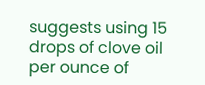suggests using 15 drops of clove oil per ounce of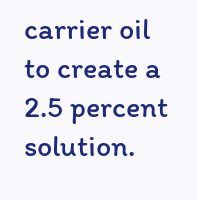carrier oil to create a 2.5 percent solution.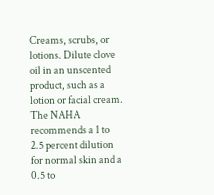Creams, scrubs, or lotions. Dilute clove oil in an unscented product, such as a lotion or facial cream. The NAHA recommends a 1 to 2.5 percent dilution for normal skin and a 0.5 to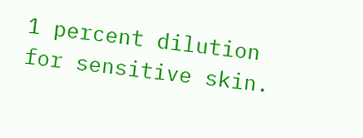1 percent dilution for sensitive skin.